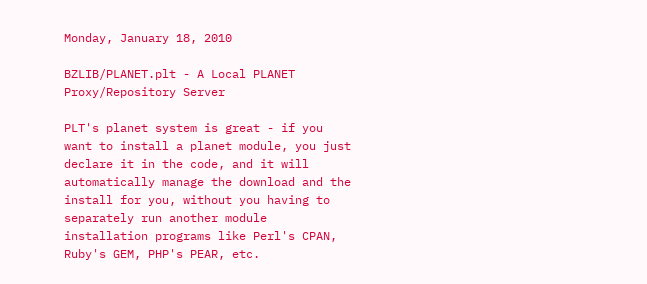Monday, January 18, 2010

BZLIB/PLANET.plt - A Local PLANET Proxy/Repository Server

PLT's planet system is great - if you want to install a planet module, you just declare it in the code, and it will automatically manage the download and the install for you, without you having to separately run another module installation programs like Perl's CPAN, Ruby's GEM, PHP's PEAR, etc.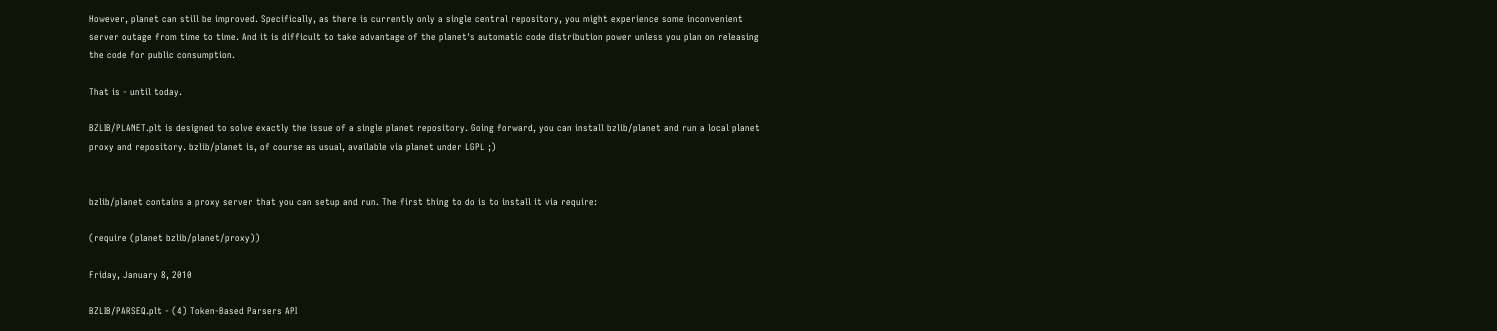However, planet can still be improved. Specifically, as there is currently only a single central repository, you might experience some inconvenient server outage from time to time. And it is difficult to take advantage of the planet's automatic code distribution power unless you plan on releasing the code for public consumption.

That is - until today.

BZLIB/PLANET.plt is designed to solve exactly the issue of a single planet repository. Going forward, you can install bzlib/planet and run a local planet proxy and repository. bzlib/planet is, of course as usual, available via planet under LGPL ;)


bzlib/planet contains a proxy server that you can setup and run. The first thing to do is to install it via require:

(require (planet bzlib/planet/proxy))

Friday, January 8, 2010

BZLIB/PARSEQ.plt - (4) Token-Based Parsers API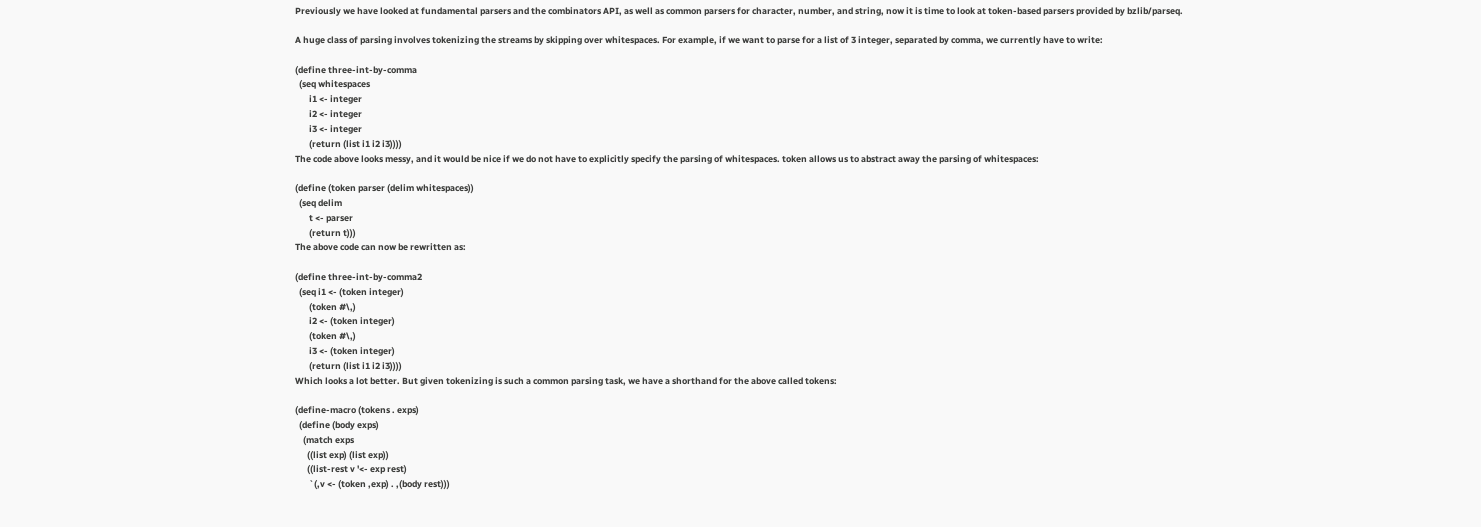Previously we have looked at fundamental parsers and the combinators API, as well as common parsers for character, number, and string, now it is time to look at token-based parsers provided by bzlib/parseq.

A huge class of parsing involves tokenizing the streams by skipping over whitespaces. For example, if we want to parse for a list of 3 integer, separated by comma, we currently have to write:

(define three-int-by-comma
  (seq whitespaces
       i1 <- integer
       i2 <- integer
       i3 <- integer
       (return (list i1 i2 i3))))
The code above looks messy, and it would be nice if we do not have to explicitly specify the parsing of whitespaces. token allows us to abstract away the parsing of whitespaces:

(define (token parser (delim whitespaces))
  (seq delim
       t <- parser
       (return t)))
The above code can now be rewritten as:

(define three-int-by-comma2
  (seq i1 <- (token integer)
       (token #\,)
       i2 <- (token integer)
       (token #\,)
       i3 <- (token integer)
       (return (list i1 i2 i3))))
Which looks a lot better. But given tokenizing is such a common parsing task, we have a shorthand for the above called tokens:

(define-macro (tokens . exps)
  (define (body exps)
    (match exps
      ((list exp) (list exp))
      ((list-rest v '<- exp rest)
       `(,v <- (token ,exp) . ,(body rest)))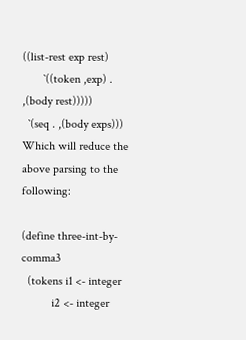((list-rest exp rest)
       `((token ,exp) . ,(body rest)))))
  `(seq . ,(body exps)))
Which will reduce the above parsing to the following:

(define three-int-by-comma3
  (tokens i1 <- integer
          i2 <- integer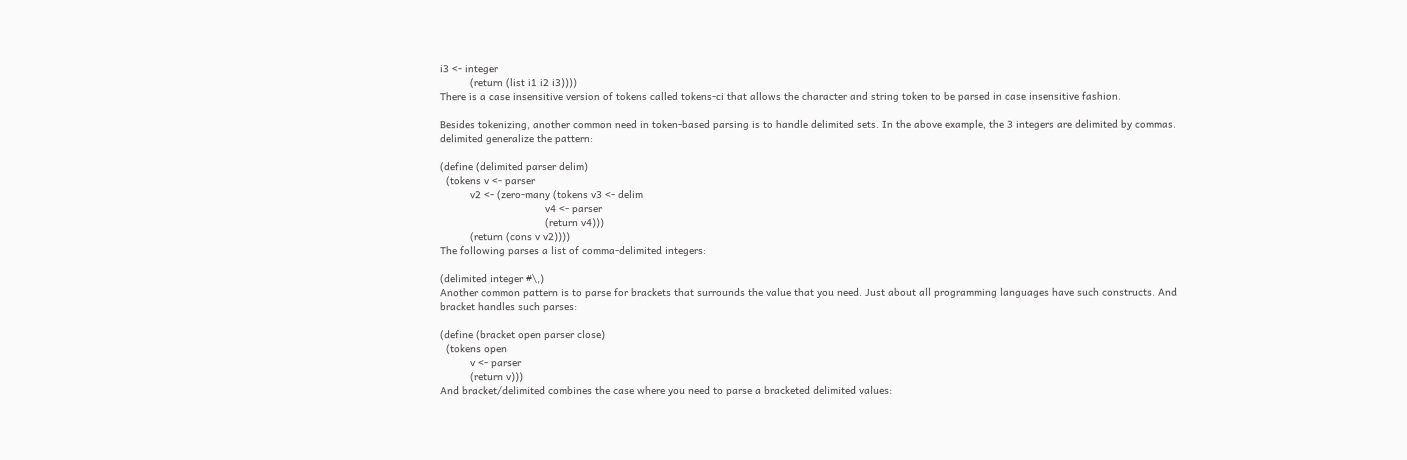i3 <- integer
          (return (list i1 i2 i3))))
There is a case insensitive version of tokens called tokens-ci that allows the character and string token to be parsed in case insensitive fashion.

Besides tokenizing, another common need in token-based parsing is to handle delimited sets. In the above example, the 3 integers are delimited by commas. delimited generalize the pattern:

(define (delimited parser delim)
  (tokens v <- parser
          v2 <- (zero-many (tokens v3 <- delim
                                   v4 <- parser
                                   (return v4)))
          (return (cons v v2))))
The following parses a list of comma-delimited integers:

(delimited integer #\,)
Another common pattern is to parse for brackets that surrounds the value that you need. Just about all programming languages have such constructs. And bracket handles such parses:

(define (bracket open parser close)
  (tokens open
          v <- parser
          (return v)))
And bracket/delimited combines the case where you need to parse a bracketed delimited values: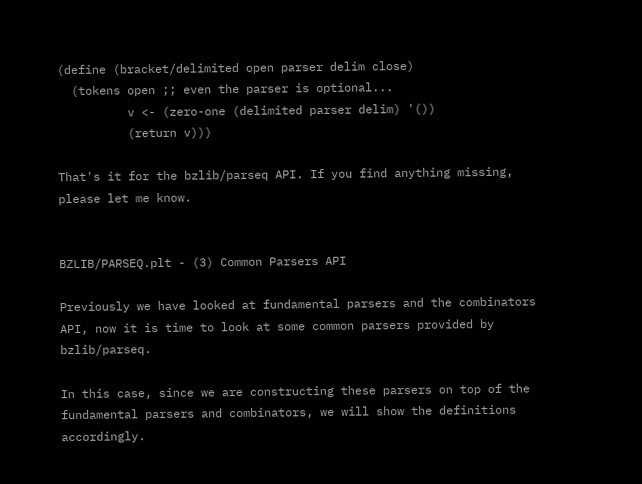(define (bracket/delimited open parser delim close)
  (tokens open ;; even the parser is optional...
          v <- (zero-one (delimited parser delim) '())
          (return v)))

That's it for the bzlib/parseq API. If you find anything missing, please let me know.


BZLIB/PARSEQ.plt - (3) Common Parsers API

Previously we have looked at fundamental parsers and the combinators API, now it is time to look at some common parsers provided by bzlib/parseq.

In this case, since we are constructing these parsers on top of the fundamental parsers and combinators, we will show the definitions accordingly.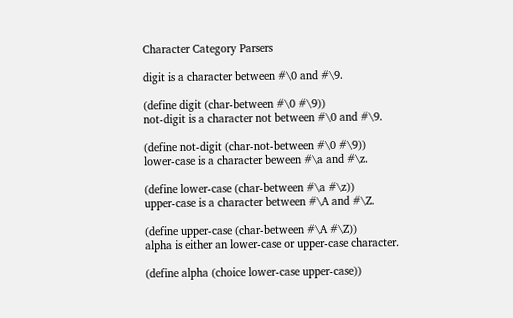Character Category Parsers

digit is a character between #\0 and #\9.

(define digit (char-between #\0 #\9))
not-digit is a character not between #\0 and #\9.

(define not-digit (char-not-between #\0 #\9))
lower-case is a character beween #\a and #\z.

(define lower-case (char-between #\a #\z))
upper-case is a character between #\A and #\Z.

(define upper-case (char-between #\A #\Z))
alpha is either an lower-case or upper-case character.

(define alpha (choice lower-case upper-case))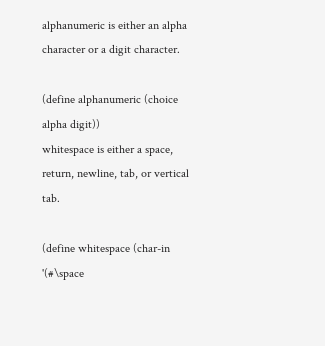alphanumeric is either an alpha character or a digit character.

(define alphanumeric (choice alpha digit))
whitespace is either a space, return, newline, tab, or vertical tab.

(define whitespace (char-in '(#\space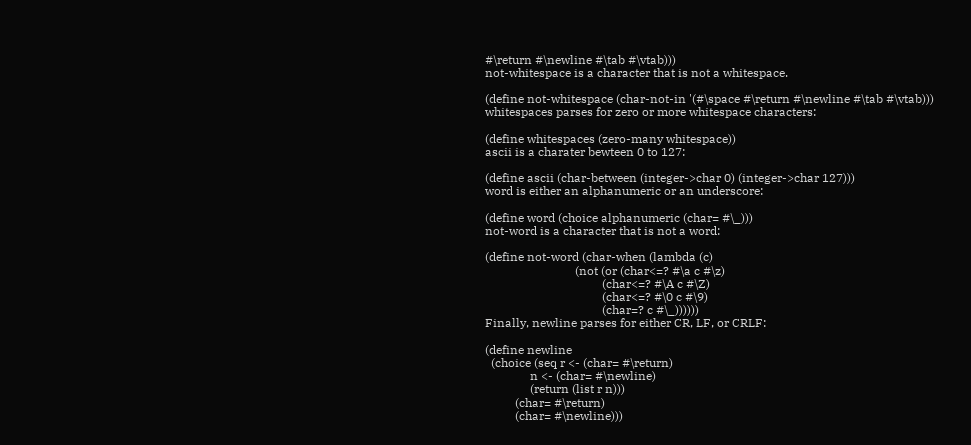#\return #\newline #\tab #\vtab)))
not-whitespace is a character that is not a whitespace.

(define not-whitespace (char-not-in '(#\space #\return #\newline #\tab #\vtab)))
whitespaces parses for zero or more whitespace characters:

(define whitespaces (zero-many whitespace))
ascii is a charater bewteen 0 to 127:

(define ascii (char-between (integer->char 0) (integer->char 127)))
word is either an alphanumeric or an underscore:

(define word (choice alphanumeric (char= #\_)))
not-word is a character that is not a word:

(define not-word (char-when (lambda (c)
                              (not (or (char<=? #\a c #\z)
                                       (char<=? #\A c #\Z)
                                       (char<=? #\0 c #\9)
                                       (char=? c #\_))))))
Finally, newline parses for either CR, LF, or CRLF:

(define newline
  (choice (seq r <- (char= #\return)
               n <- (char= #\newline)
               (return (list r n)))
          (char= #\return)
          (char= #\newline)))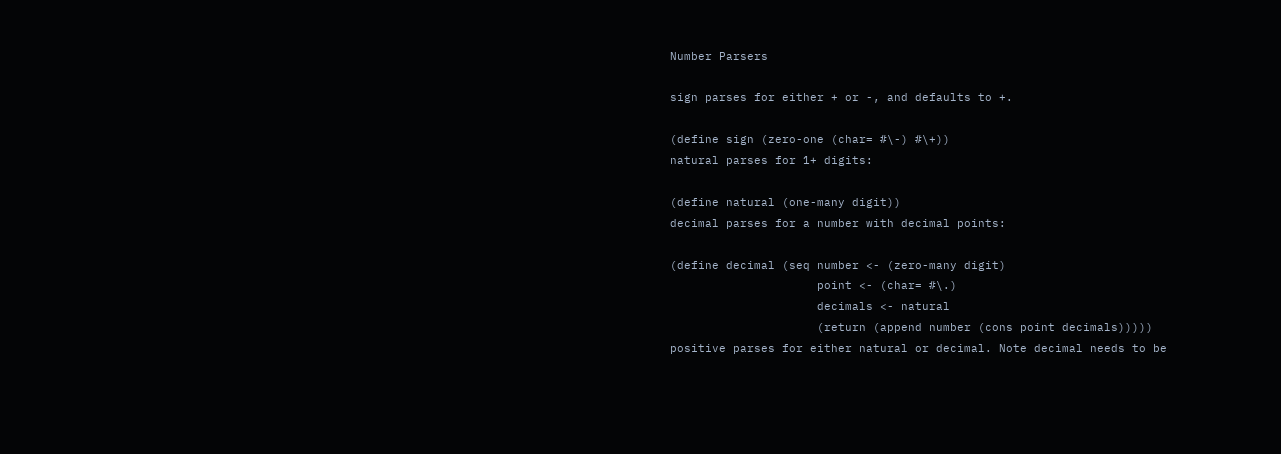Number Parsers

sign parses for either + or -, and defaults to +.

(define sign (zero-one (char= #\-) #\+))
natural parses for 1+ digits:

(define natural (one-many digit))
decimal parses for a number with decimal points:

(define decimal (seq number <- (zero-many digit)
                     point <- (char= #\.)
                     decimals <- natural
                     (return (append number (cons point decimals)))))
positive parses for either natural or decimal. Note decimal needs to be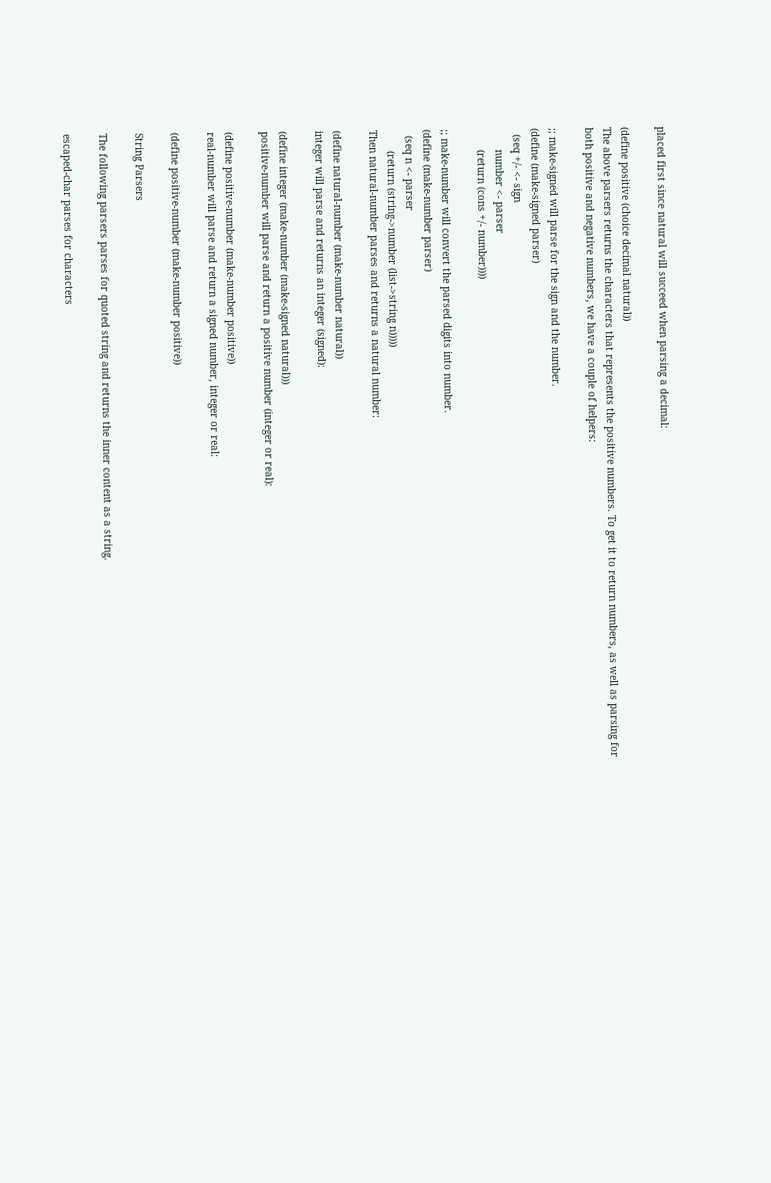placed first since natural will succeed when parsing a decimal:

(define positive (choice decimal natural))
The above parsers returns the characters that represents the positive numbers. To get it to return numbers, as well as parsing for both positive and negative numbers, we have a couple of helpers:

;; make-signed will parse for the sign and the number.
(define (make-signed parser)
  (seq +/- <- sign
       number <- parser
       (return (cons +/- number))))

;; make-number will convert the parsed digits into number.
(define (make-number parser)
  (seq n <- parser
       (return (string->number (list->string n)))))
Then natural-number parses and returns a natural number:

(define natural-number (make-number natural))
integer will parse and returns an integer (signed):

(define integer (make-number (make-signed natural)))
positive-number will parse and return a positive number (integer or real):

(define positive-number (make-number positive))
real-number will parse and return a signed number, integer or real:

(define positive-number (make-number positive))

String Parsers

The following parsers parses for quoted string and returns the inner content as a string.

escaped-char parses for characters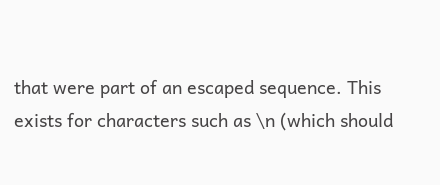that were part of an escaped sequence. This exists for characters such as \n (which should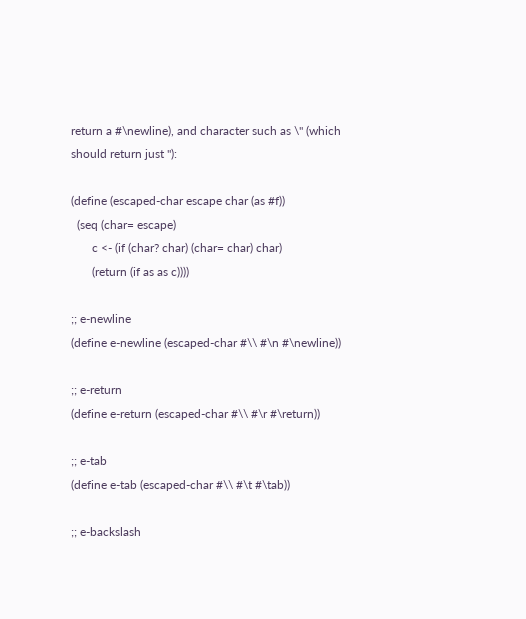return a #\newline), and character such as \" (which should return just "):

(define (escaped-char escape char (as #f))
  (seq (char= escape)
       c <- (if (char? char) (char= char) char)
       (return (if as as c))))

;; e-newline
(define e-newline (escaped-char #\\ #\n #\newline))

;; e-return
(define e-return (escaped-char #\\ #\r #\return))

;; e-tab
(define e-tab (escaped-char #\\ #\t #\tab))

;; e-backslash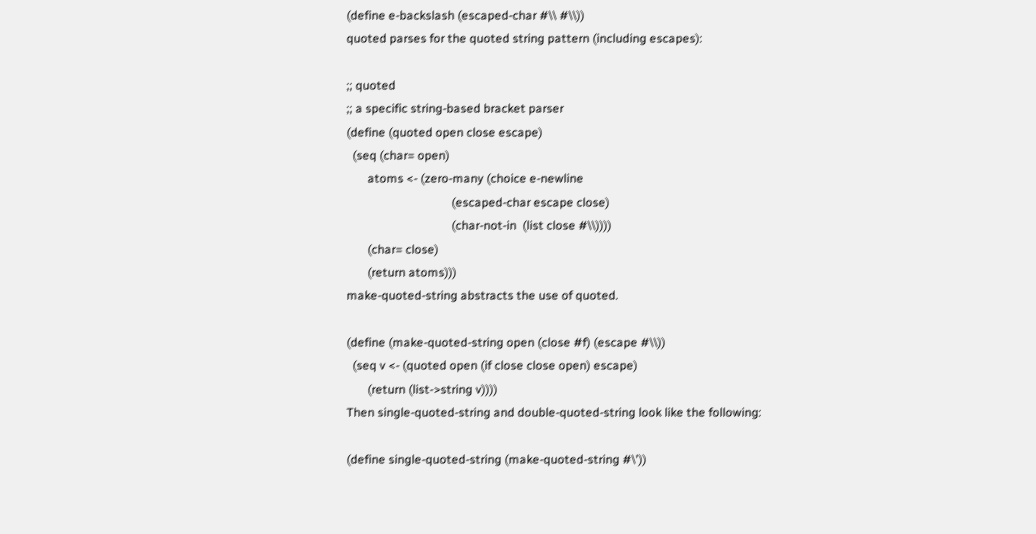(define e-backslash (escaped-char #\\ #\\))
quoted parses for the quoted string pattern (including escapes):

;; quoted
;; a specific string-based bracket parser
(define (quoted open close escape)
  (seq (char= open)
       atoms <- (zero-many (choice e-newline
                                   (escaped-char escape close)
                                   (char-not-in  (list close #\\))))
       (char= close)
       (return atoms)))
make-quoted-string abstracts the use of quoted.

(define (make-quoted-string open (close #f) (escape #\\))
  (seq v <- (quoted open (if close close open) escape)
       (return (list->string v))))
Then single-quoted-string and double-quoted-string look like the following:

(define single-quoted-string (make-quoted-string #\'))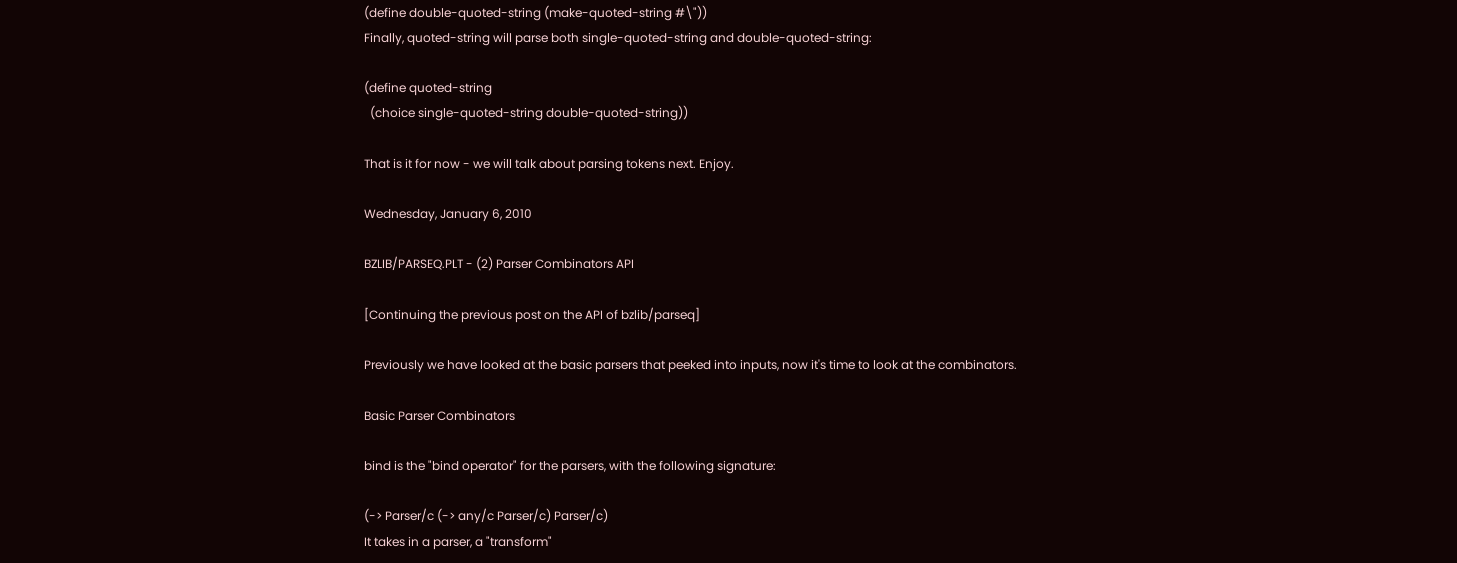(define double-quoted-string (make-quoted-string #\"))
Finally, quoted-string will parse both single-quoted-string and double-quoted-string:

(define quoted-string
  (choice single-quoted-string double-quoted-string))

That is it for now - we will talk about parsing tokens next. Enjoy.

Wednesday, January 6, 2010

BZLIB/PARSEQ.PLT - (2) Parser Combinators API

[Continuing the previous post on the API of bzlib/parseq]

Previously we have looked at the basic parsers that peeked into inputs, now it's time to look at the combinators.

Basic Parser Combinators

bind is the "bind operator" for the parsers, with the following signature:

(-> Parser/c (-> any/c Parser/c) Parser/c)
It takes in a parser, a "transform"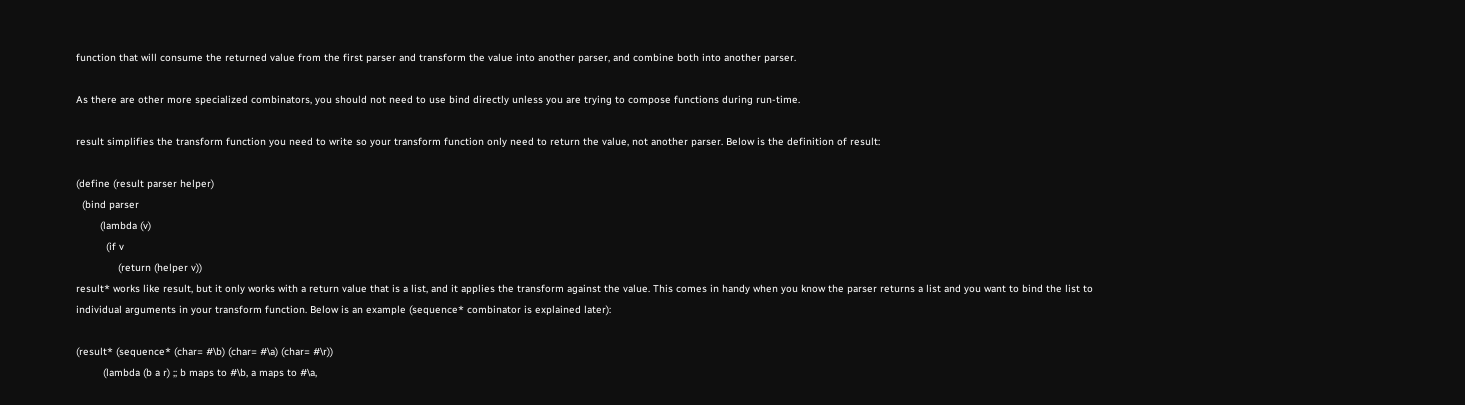function that will consume the returned value from the first parser and transform the value into another parser, and combine both into another parser.

As there are other more specialized combinators, you should not need to use bind directly unless you are trying to compose functions during run-time.

result simplifies the transform function you need to write so your transform function only need to return the value, not another parser. Below is the definition of result:

(define (result parser helper)
  (bind parser
        (lambda (v)
          (if v
              (return (helper v))
result* works like result, but it only works with a return value that is a list, and it applies the transform against the value. This comes in handy when you know the parser returns a list and you want to bind the list to individual arguments in your transform function. Below is an example (sequence* combinator is explained later):

(result* (sequence* (char= #\b) (char= #\a) (char= #\r))
         (lambda (b a r) ;; b maps to #\b, a maps to #\a,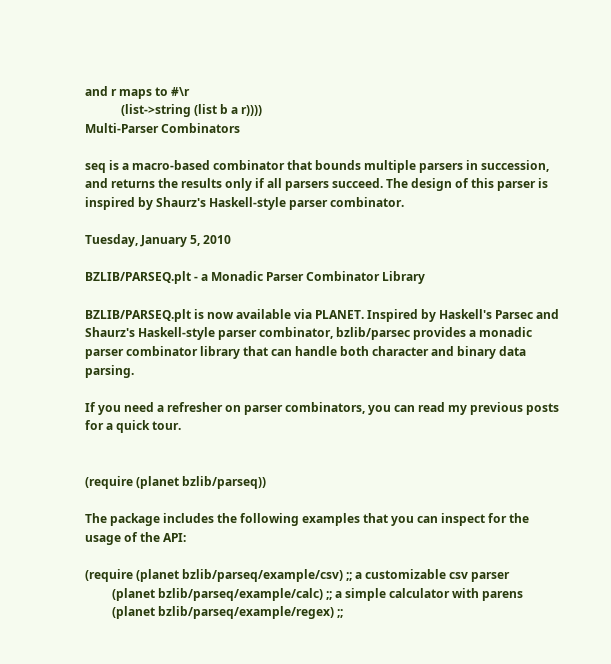and r maps to #\r
            (list->string (list b a r))))
Multi-Parser Combinators

seq is a macro-based combinator that bounds multiple parsers in succession, and returns the results only if all parsers succeed. The design of this parser is inspired by Shaurz's Haskell-style parser combinator.

Tuesday, January 5, 2010

BZLIB/PARSEQ.plt - a Monadic Parser Combinator Library

BZLIB/PARSEQ.plt is now available via PLANET. Inspired by Haskell's Parsec and Shaurz's Haskell-style parser combinator, bzlib/parsec provides a monadic parser combinator library that can handle both character and binary data parsing.

If you need a refresher on parser combinators, you can read my previous posts for a quick tour.


(require (planet bzlib/parseq))

The package includes the following examples that you can inspect for the usage of the API:

(require (planet bzlib/parseq/example/csv) ;; a customizable csv parser
         (planet bzlib/parseq/example/calc) ;; a simple calculator with parens
         (planet bzlib/parseq/example/regex) ;;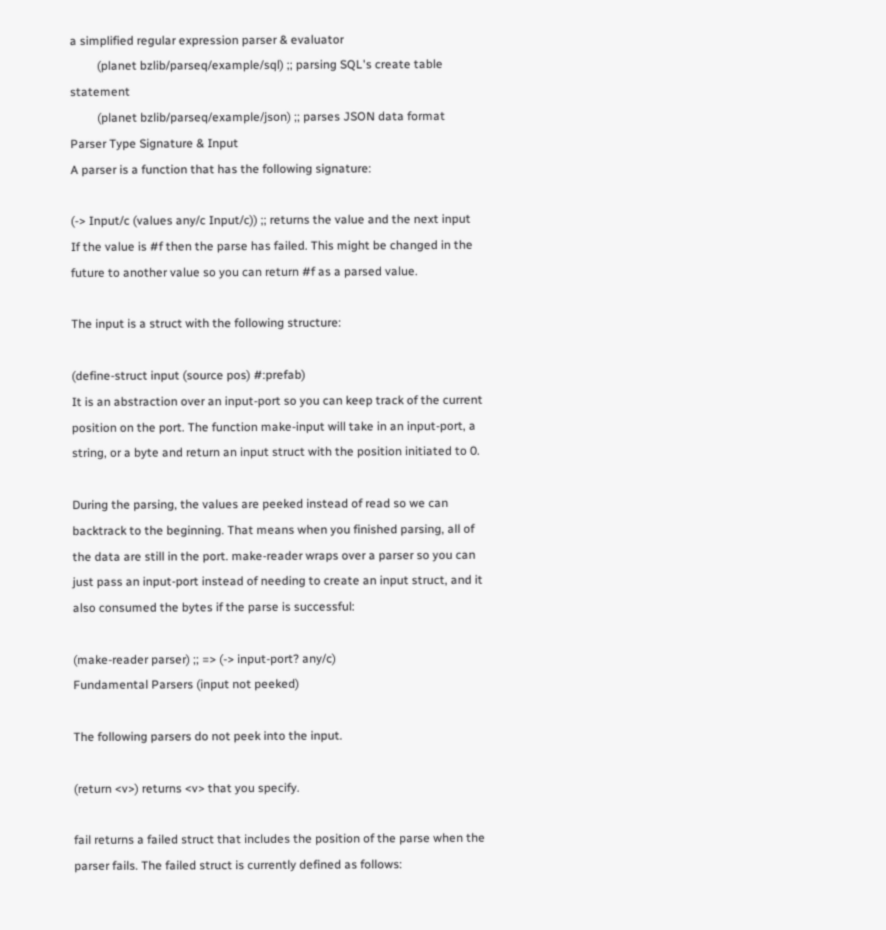a simplified regular expression parser & evaluator
         (planet bzlib/parseq/example/sql) ;; parsing SQL's create table statement
         (planet bzlib/parseq/example/json) ;; parses JSON data format
Parser Type Signature & Input
A parser is a function that has the following signature:

(-> Input/c (values any/c Input/c)) ;; returns the value and the next input
If the value is #f then the parse has failed. This might be changed in the future to another value so you can return #f as a parsed value.

The input is a struct with the following structure:

(define-struct input (source pos) #:prefab)
It is an abstraction over an input-port so you can keep track of the current position on the port. The function make-input will take in an input-port, a string, or a byte and return an input struct with the position initiated to 0.

During the parsing, the values are peeked instead of read so we can backtrack to the beginning. That means when you finished parsing, all of the data are still in the port. make-reader wraps over a parser so you can just pass an input-port instead of needing to create an input struct, and it also consumed the bytes if the parse is successful:

(make-reader parser) ;; => (-> input-port? any/c)
Fundamental Parsers (input not peeked)

The following parsers do not peek into the input.

(return <v>) returns <v> that you specify.

fail returns a failed struct that includes the position of the parse when the parser fails. The failed struct is currently defined as follows: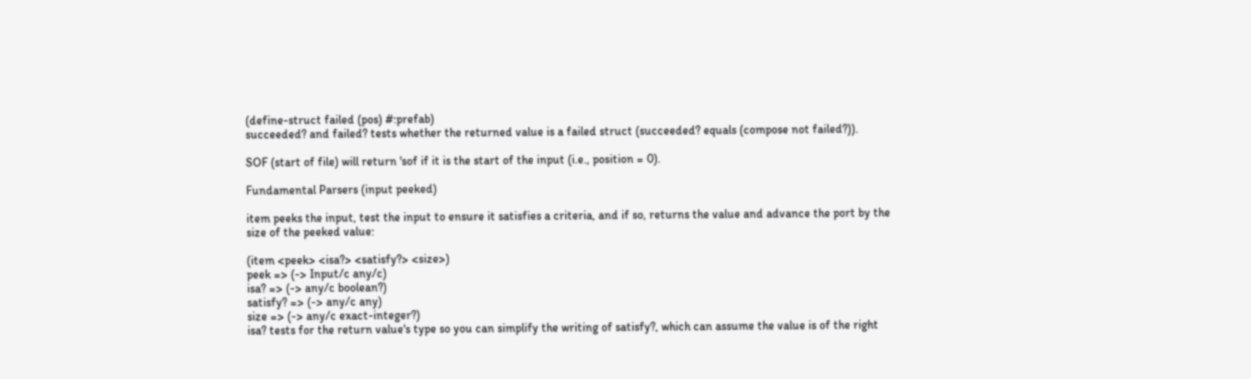(define-struct failed (pos) #:prefab)
succeeded? and failed? tests whether the returned value is a failed struct (succeeded? equals (compose not failed?)).

SOF (start of file) will return 'sof if it is the start of the input (i.e., position = 0).

Fundamental Parsers (input peeked)

item peeks the input, test the input to ensure it satisfies a criteria, and if so, returns the value and advance the port by the size of the peeked value:

(item <peek> <isa?> <satisfy?> <size>)
peek => (-> Input/c any/c)
isa? => (-> any/c boolean?)
satisfy? => (-> any/c any)
size => (-> any/c exact-integer?)
isa? tests for the return value's type so you can simplify the writing of satisfy?, which can assume the value is of the right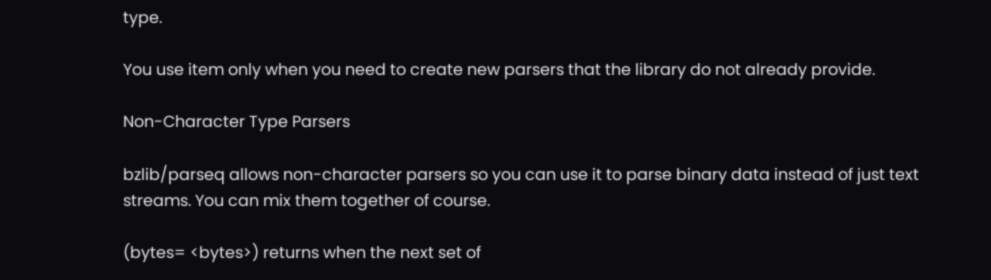type.

You use item only when you need to create new parsers that the library do not already provide.

Non-Character Type Parsers

bzlib/parseq allows non-character parsers so you can use it to parse binary data instead of just text streams. You can mix them together of course.

(bytes= <bytes>) returns when the next set of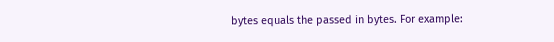bytes equals the passed in bytes. For example: